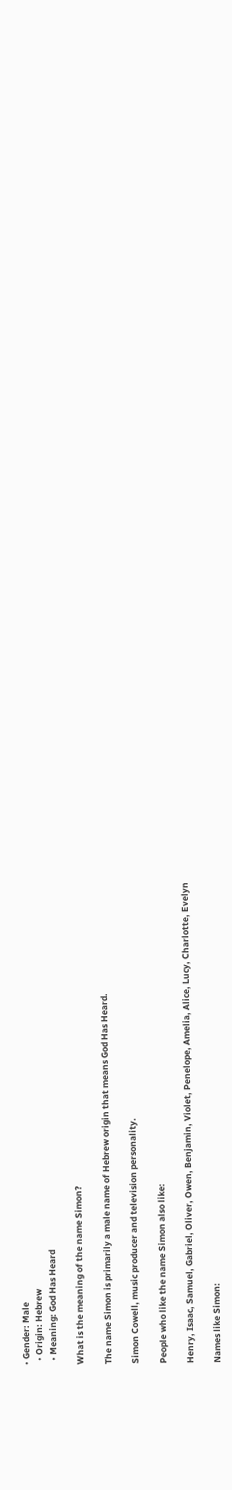• Gender: Male
  • Origin: Hebrew
  • Meaning: God Has Heard

What is the meaning of the name Simon?

The name Simon is primarily a male name of Hebrew origin that means God Has Heard.

Simon Cowell, music producer and television personality.

People who like the name Simon also like:

Henry, Isaac, Samuel, Gabriel, Oliver, Owen, Benjamin, Violet, Penelope, Amelia, Alice, Lucy, Charlotte, Evelyn

Names like Simon: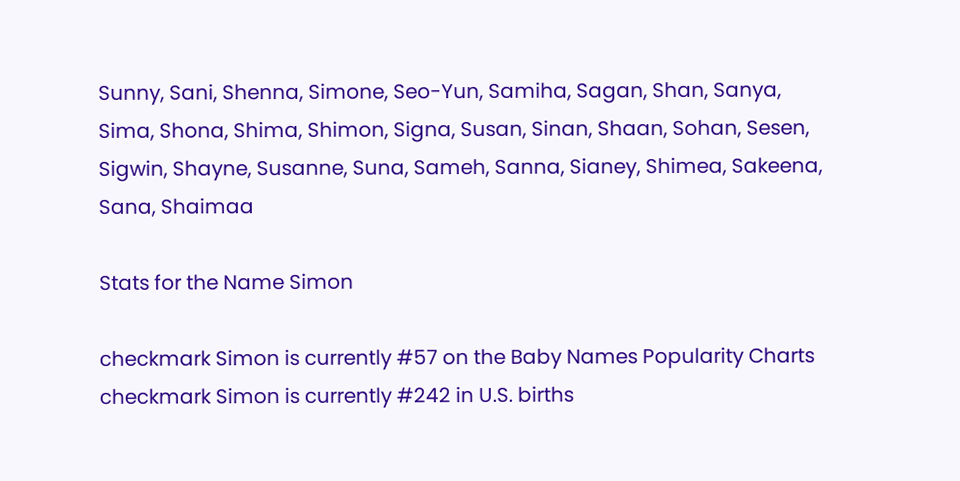Sunny, Sani, Shenna, Simone, Seo-Yun, Samiha, Sagan, Shan, Sanya, Sima, Shona, Shima, Shimon, Signa, Susan, Sinan, Shaan, Sohan, Sesen, Sigwin, Shayne, Susanne, Suna, Sameh, Sanna, Sianey, Shimea, Sakeena, Sana, Shaimaa

Stats for the Name Simon

checkmark Simon is currently #57 on the Baby Names Popularity Charts
checkmark Simon is currently #242 in U.S. births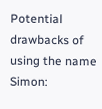Potential drawbacks of using the name Simon: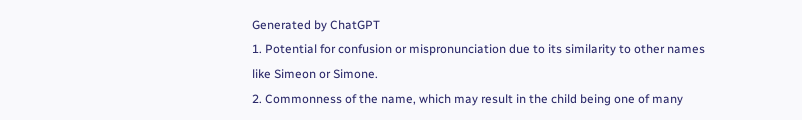Generated by ChatGPT
1. Potential for confusion or mispronunciation due to its similarity to other names like Simeon or Simone.
2. Commonness of the name, which may result in the child being one of many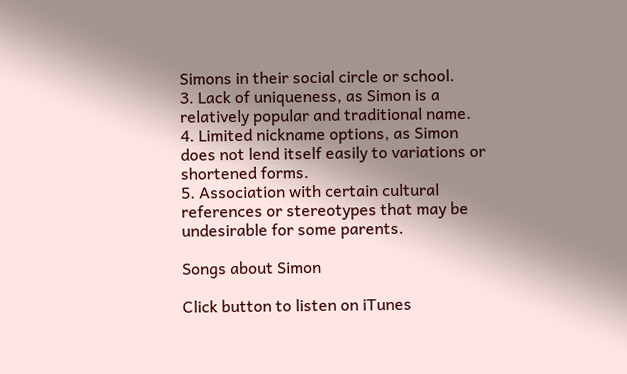Simons in their social circle or school.
3. Lack of uniqueness, as Simon is a relatively popular and traditional name.
4. Limited nickname options, as Simon does not lend itself easily to variations or shortened forms.
5. Association with certain cultural references or stereotypes that may be undesirable for some parents.

Songs about Simon

Click button to listen on iTunes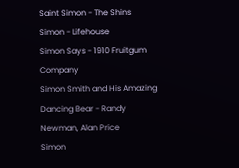Saint Simon - The Shins
Simon - Lifehouse
Simon Says - 1910 Fruitgum Company
Simon Smith and His Amazing Dancing Bear - Randy Newman, Alan Price
Simon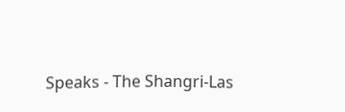Speaks - The Shangri-Las